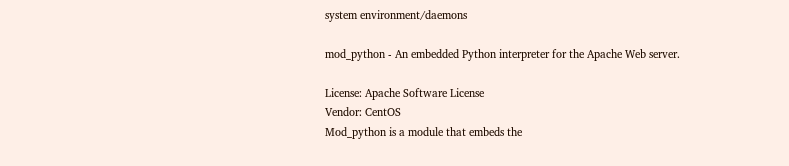system environment/daemons

mod_python - An embedded Python interpreter for the Apache Web server.

License: Apache Software License
Vendor: CentOS
Mod_python is a module that embeds the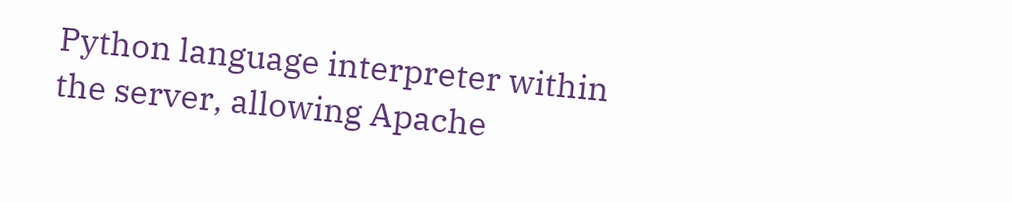Python language interpreter within
the server, allowing Apache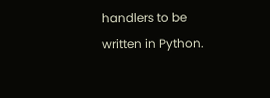handlers to be written in Python.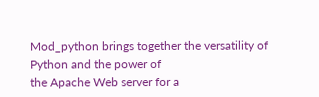Mod_python brings together the versatility of Python and the power of
the Apache Web server for a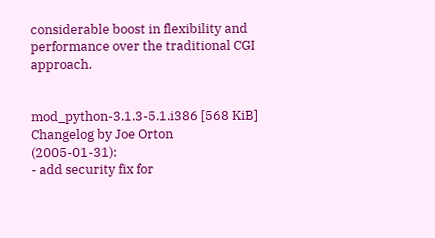considerable boost in flexibility and
performance over the traditional CGI approach.


mod_python-3.1.3-5.1.i386 [568 KiB] Changelog by Joe Orton (2005-01-31):
- add security fix for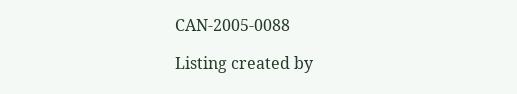CAN-2005-0088

Listing created by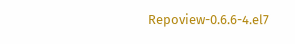Repoview-0.6.6-4.el7